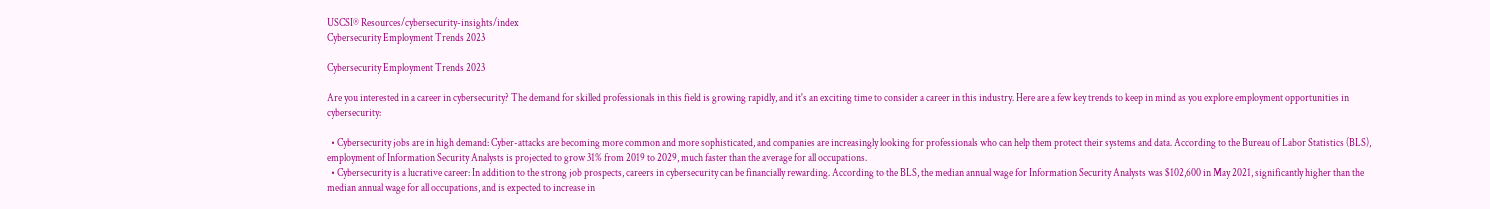USCSI® Resources/cybersecurity-insights/index
Cybersecurity Employment Trends 2023

Cybersecurity Employment Trends 2023

Are you interested in a career in cybersecurity? The demand for skilled professionals in this field is growing rapidly, and it's an exciting time to consider a career in this industry. Here are a few key trends to keep in mind as you explore employment opportunities in cybersecurity:

  • Cybersecurity jobs are in high demand: Cyber-attacks are becoming more common and more sophisticated, and companies are increasingly looking for professionals who can help them protect their systems and data. According to the Bureau of Labor Statistics (BLS), employment of Information Security Analysts is projected to grow 31% from 2019 to 2029, much faster than the average for all occupations.
  • Cybersecurity is a lucrative career: In addition to the strong job prospects, careers in cybersecurity can be financially rewarding. According to the BLS, the median annual wage for Information Security Analysts was $102,600 in May 2021, significantly higher than the median annual wage for all occupations, and is expected to increase in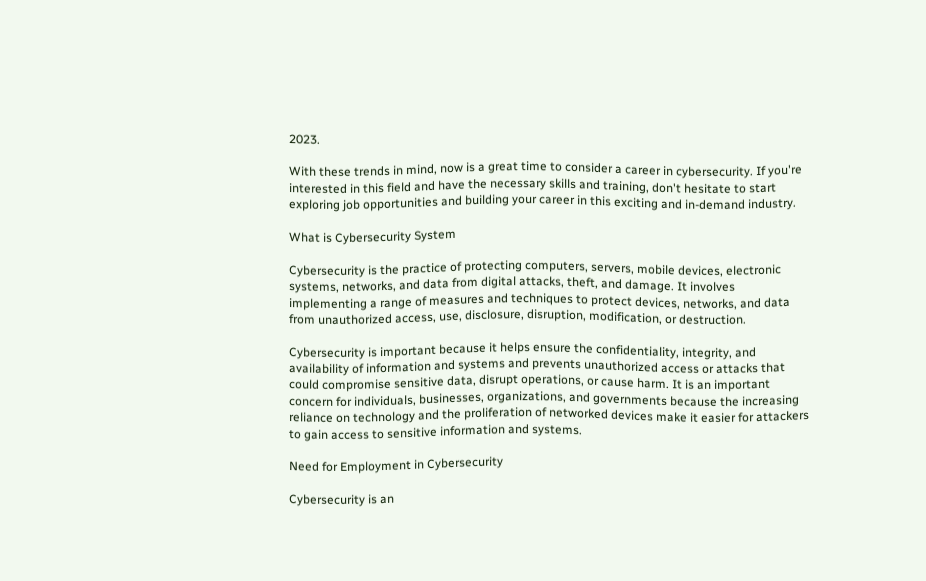2023.

With these trends in mind, now is a great time to consider a career in cybersecurity. If you're interested in this field and have the necessary skills and training, don't hesitate to start exploring job opportunities and building your career in this exciting and in-demand industry.

What is Cybersecurity System

Cybersecurity is the practice of protecting computers, servers, mobile devices, electronic systems, networks, and data from digital attacks, theft, and damage. It involves implementing a range of measures and techniques to protect devices, networks, and data from unauthorized access, use, disclosure, disruption, modification, or destruction.

Cybersecurity is important because it helps ensure the confidentiality, integrity, and availability of information and systems and prevents unauthorized access or attacks that could compromise sensitive data, disrupt operations, or cause harm. It is an important concern for individuals, businesses, organizations, and governments because the increasing reliance on technology and the proliferation of networked devices make it easier for attackers to gain access to sensitive information and systems.

Need for Employment in Cybersecurity

Cybersecurity is an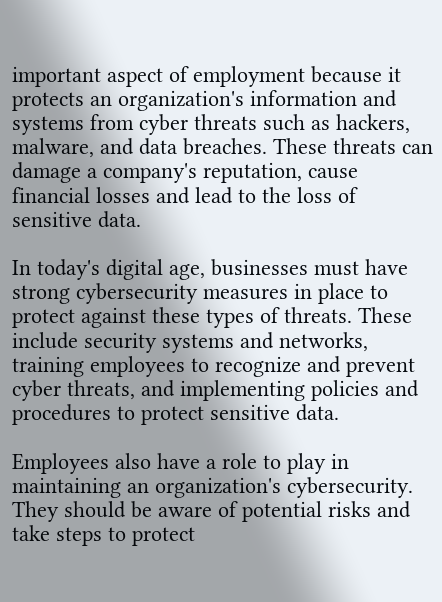important aspect of employment because it protects an organization's information and systems from cyber threats such as hackers, malware, and data breaches. These threats can damage a company's reputation, cause financial losses and lead to the loss of sensitive data.

In today's digital age, businesses must have strong cybersecurity measures in place to protect against these types of threats. These include security systems and networks, training employees to recognize and prevent cyber threats, and implementing policies and procedures to protect sensitive data.

Employees also have a role to play in maintaining an organization's cybersecurity. They should be aware of potential risks and take steps to protect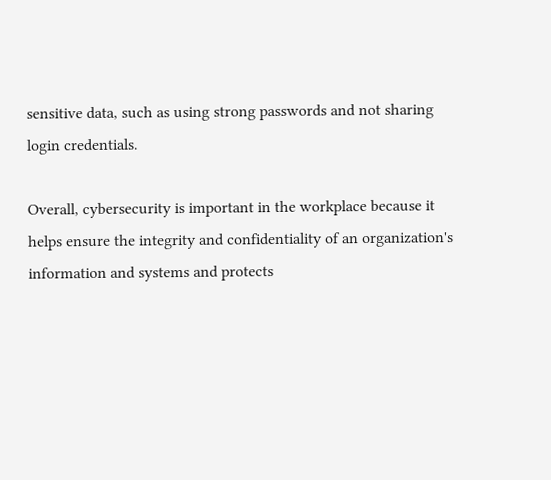sensitive data, such as using strong passwords and not sharing login credentials.

Overall, cybersecurity is important in the workplace because it helps ensure the integrity and confidentiality of an organization's information and systems and protects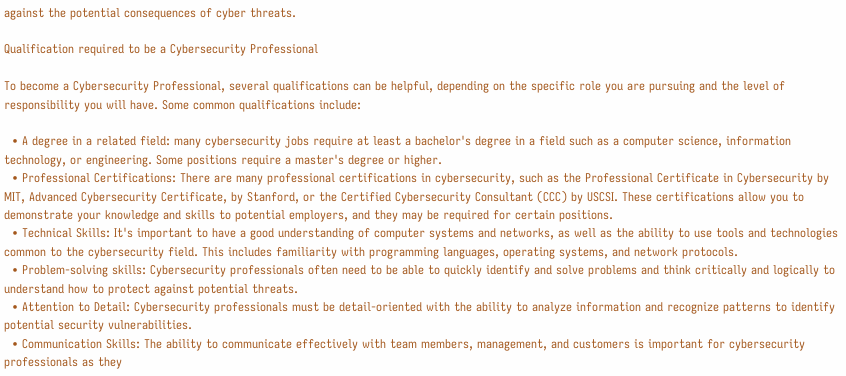against the potential consequences of cyber threats.

Qualification required to be a Cybersecurity Professional

To become a Cybersecurity Professional, several qualifications can be helpful, depending on the specific role you are pursuing and the level of responsibility you will have. Some common qualifications include:

  • A degree in a related field: many cybersecurity jobs require at least a bachelor's degree in a field such as a computer science, information technology, or engineering. Some positions require a master's degree or higher.
  • Professional Certifications: There are many professional certifications in cybersecurity, such as the Professional Certificate in Cybersecurity by MIT, Advanced Cybersecurity Certificate, by Stanford, or the Certified Cybersecurity Consultant (CCC) by USCSI. These certifications allow you to demonstrate your knowledge and skills to potential employers, and they may be required for certain positions.
  • Technical Skills: It's important to have a good understanding of computer systems and networks, as well as the ability to use tools and technologies common to the cybersecurity field. This includes familiarity with programming languages, operating systems, and network protocols.
  • Problem-solving skills: Cybersecurity professionals often need to be able to quickly identify and solve problems and think critically and logically to understand how to protect against potential threats.
  • Attention to Detail: Cybersecurity professionals must be detail-oriented with the ability to analyze information and recognize patterns to identify potential security vulnerabilities.
  • Communication Skills: The ability to communicate effectively with team members, management, and customers is important for cybersecurity professionals as they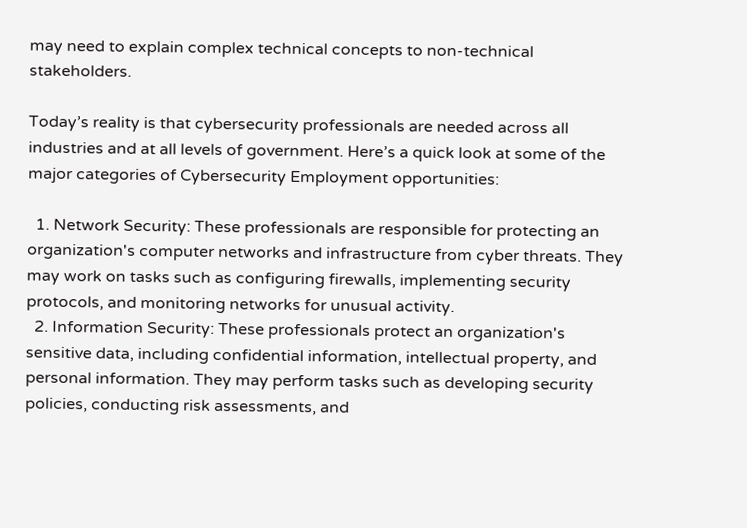may need to explain complex technical concepts to non-technical stakeholders.

Today’s reality is that cybersecurity professionals are needed across all industries and at all levels of government. Here’s a quick look at some of the major categories of Cybersecurity Employment opportunities:

  1. Network Security: These professionals are responsible for protecting an organization's computer networks and infrastructure from cyber threats. They may work on tasks such as configuring firewalls, implementing security protocols, and monitoring networks for unusual activity.
  2. Information Security: These professionals protect an organization's sensitive data, including confidential information, intellectual property, and personal information. They may perform tasks such as developing security policies, conducting risk assessments, and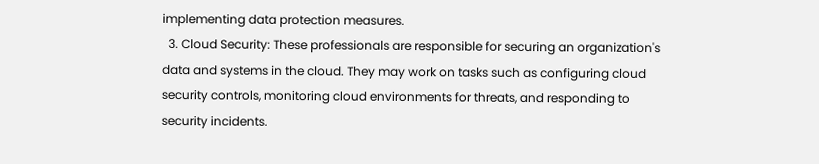implementing data protection measures.
  3. Cloud Security: These professionals are responsible for securing an organization's data and systems in the cloud. They may work on tasks such as configuring cloud security controls, monitoring cloud environments for threats, and responding to security incidents.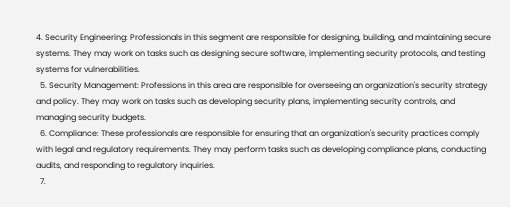4. Security Engineering: Professionals in this segment are responsible for designing, building, and maintaining secure systems. They may work on tasks such as designing secure software, implementing security protocols, and testing systems for vulnerabilities.
  5. Security Management: Professions in this area are responsible for overseeing an organization's security strategy and policy. They may work on tasks such as developing security plans, implementing security controls, and managing security budgets.
  6. Compliance: These professionals are responsible for ensuring that an organization's security practices comply with legal and regulatory requirements. They may perform tasks such as developing compliance plans, conducting audits, and responding to regulatory inquiries.
  7.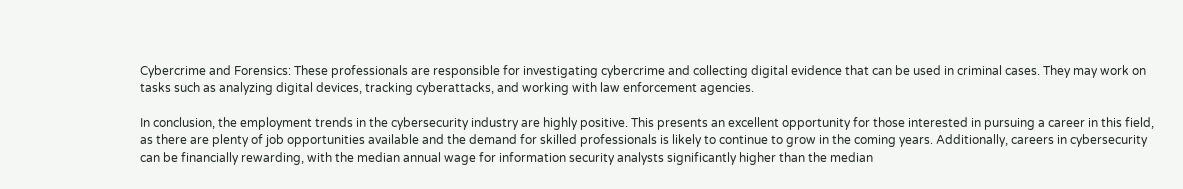Cybercrime and Forensics: These professionals are responsible for investigating cybercrime and collecting digital evidence that can be used in criminal cases. They may work on tasks such as analyzing digital devices, tracking cyberattacks, and working with law enforcement agencies.

In conclusion, the employment trends in the cybersecurity industry are highly positive. This presents an excellent opportunity for those interested in pursuing a career in this field, as there are plenty of job opportunities available and the demand for skilled professionals is likely to continue to grow in the coming years. Additionally, careers in cybersecurity can be financially rewarding, with the median annual wage for information security analysts significantly higher than the median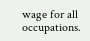wage for all occupations.